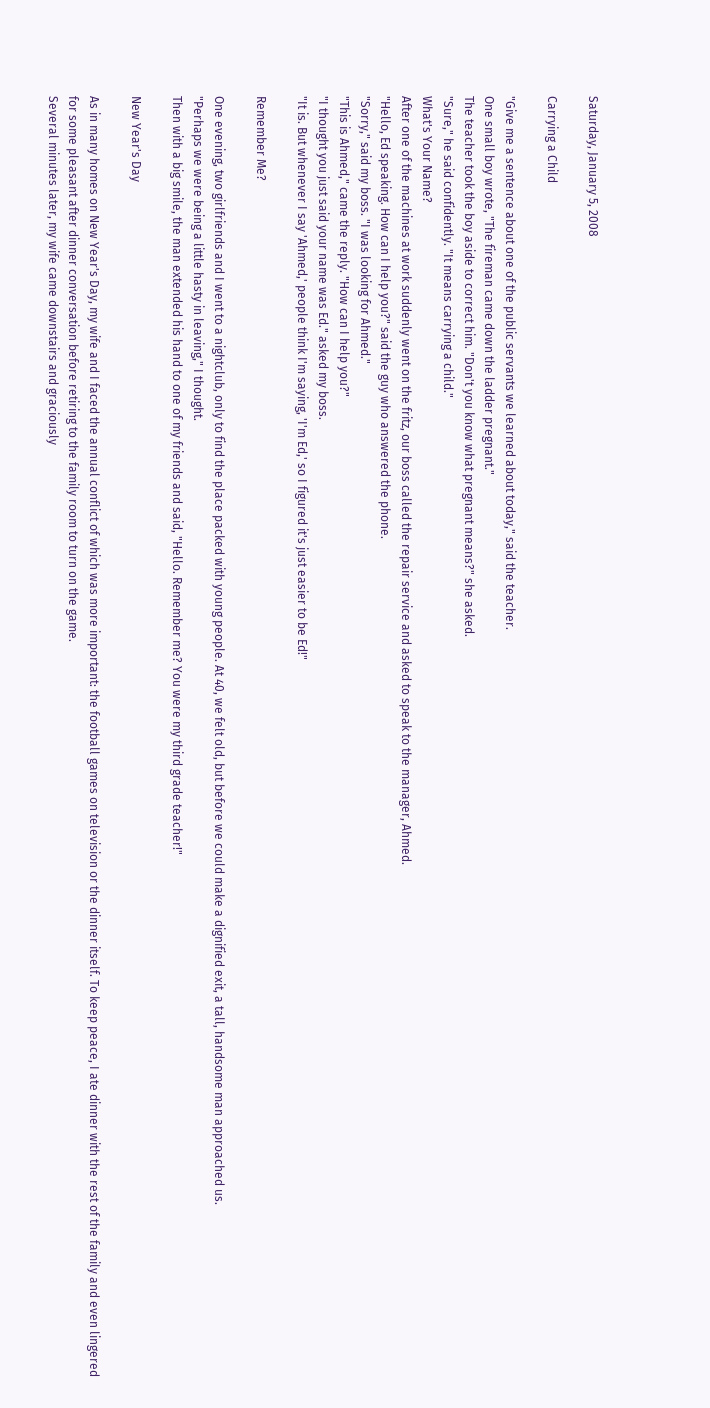Saturday, January 5, 2008

Carrying a Child

"Give me a sentence about one of the public servants we learned about today," said the teacher.
One small boy wrote, "The fireman came down the ladder pregnant."
The teacher took the boy aside to correct him. "Don't you know what pregnant means?" she asked.
"Sure," he said confidently. "It means carrying a child."
What's Your Name?
After one of the machines at work suddenly went on the fritz, our boss called the repair service and asked to speak to the manager, Ahmed.
"Hello, Ed speaking. How can I help you?" said the guy who answered the phone.
"Sorry," said my boss. "I was looking for Ahmed."
"This is Ahmed," came the reply. "How can I help you?"
"I thought you just said your name was Ed." asked my boss.
"It is. But whenever I say 'Ahmed,' people think I'm saying, 'I'm Ed,' so I figured it's just easier to be Ed!"

Remember Me?

One evening, two girlfriends and I went to a nightclub, only to find the place packed with young people. At 40, we felt old, but before we could make a dignified exit, a tall, handsome man approached us.
"Perhaps we were being a little hasty in leaving," I thought.
Then with a big smile, the man extended his hand to one of my friends and said, "Hello. Remember me? You were my third grade teacher!"

New Year's Day

As in many homes on New Year's Day, my wife and I faced the annual conflict of which was more important: the football games on television or the dinner itself. To keep peace, I ate dinner with the rest of the family and even lingered for some pleasant after dinner conversation before retiring to the family room to turn on the game.
Several minutes later, my wife came downstairs and graciously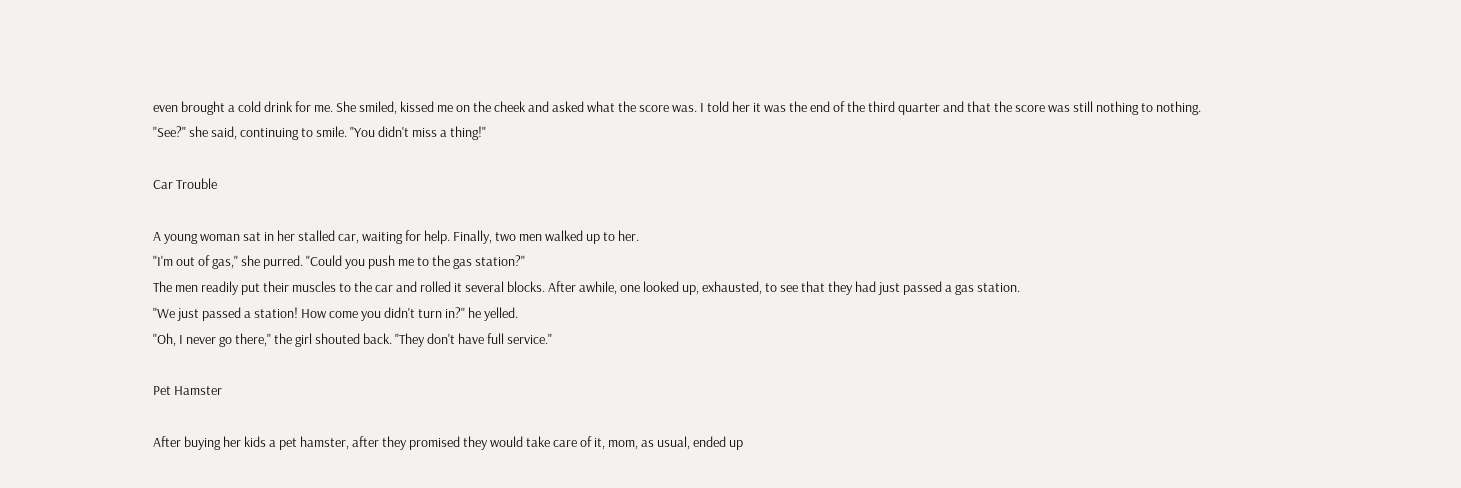even brought a cold drink for me. She smiled, kissed me on the cheek and asked what the score was. I told her it was the end of the third quarter and that the score was still nothing to nothing.
"See?" she said, continuing to smile. "You didn't miss a thing!"

Car Trouble

A young woman sat in her stalled car, waiting for help. Finally, two men walked up to her.
"I'm out of gas," she purred. "Could you push me to the gas station?"
The men readily put their muscles to the car and rolled it several blocks. After awhile, one looked up, exhausted, to see that they had just passed a gas station.
"We just passed a station! How come you didn't turn in?" he yelled.
"Oh, I never go there," the girl shouted back. "They don't have full service."

Pet Hamster

After buying her kids a pet hamster, after they promised they would take care of it, mom, as usual, ended up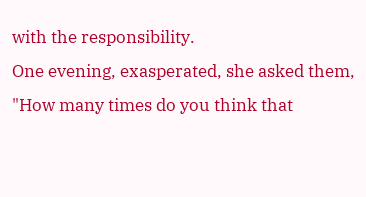with the responsibility.
One evening, exasperated, she asked them, "How many times do you think that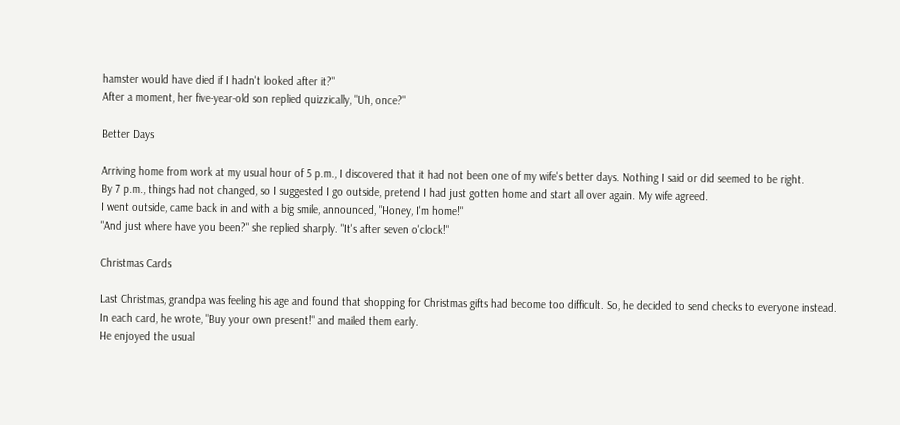hamster would have died if I hadn't looked after it?"
After a moment, her five-year-old son replied quizzically, "Uh, once?"

Better Days

Arriving home from work at my usual hour of 5 p.m., I discovered that it had not been one of my wife's better days. Nothing I said or did seemed to be right.
By 7 p.m., things had not changed, so I suggested I go outside, pretend I had just gotten home and start all over again. My wife agreed.
I went outside, came back in and with a big smile, announced, "Honey, I'm home!"
"And just where have you been?" she replied sharply. "It's after seven o'clock!"

Christmas Cards

Last Christmas, grandpa was feeling his age and found that shopping for Christmas gifts had become too difficult. So, he decided to send checks to everyone instead.
In each card, he wrote, "Buy your own present!" and mailed them early.
He enjoyed the usual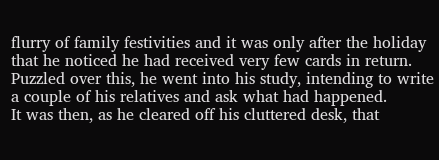flurry of family festivities and it was only after the holiday that he noticed he had received very few cards in return. Puzzled over this, he went into his study, intending to write a couple of his relatives and ask what had happened.
It was then, as he cleared off his cluttered desk, that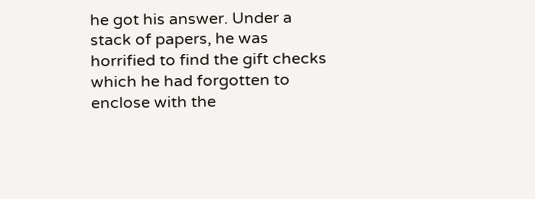he got his answer. Under a stack of papers, he was horrified to find the gift checks which he had forgotten to enclose with the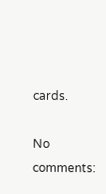cards.

No comments: